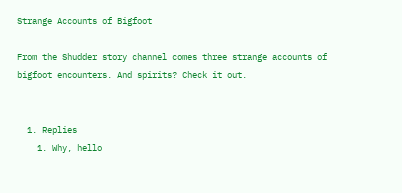Strange Accounts of Bigfoot

From the Shudder story channel comes three strange accounts of bigfoot encounters. And spirits? Check it out.


  1. Replies
    1. Why, hello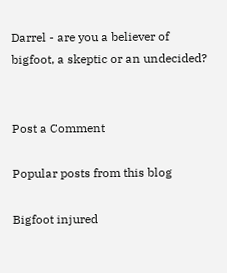Darrel - are you a believer of bigfoot, a skeptic or an undecided?


Post a Comment

Popular posts from this blog

Bigfoot injured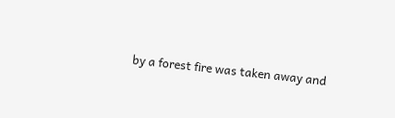by a forest fire was taken away and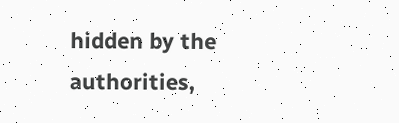hidden by the authorities,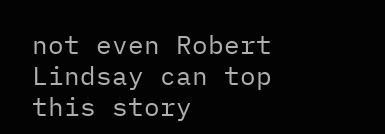not even Robert Lindsay can top this story